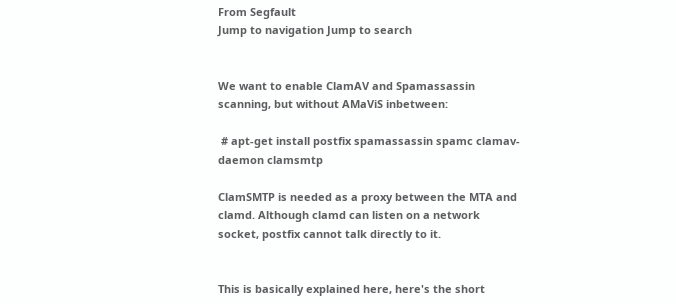From Segfault
Jump to navigation Jump to search


We want to enable ClamAV and Spamassassin scanning, but without AMaViS inbetween:

 # apt-get install postfix spamassassin spamc clamav-daemon clamsmtp

ClamSMTP is needed as a proxy between the MTA and clamd. Although clamd can listen on a network socket, postfix cannot talk directly to it.


This is basically explained here, here's the short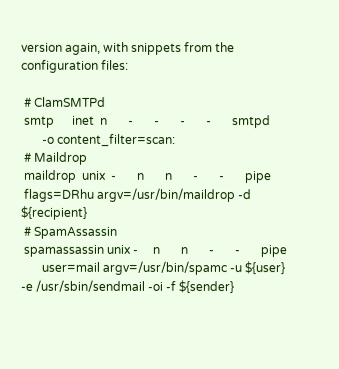version again, with snippets from the configuration files:

 # ClamSMTPd
 smtp      inet  n       -       -       -       -       smtpd
       -o content_filter=scan:
 # Maildrop
 maildrop  unix  -       n       n       -       -       pipe
 flags=DRhu argv=/usr/bin/maildrop -d ${recipient}
 # SpamAssassin
 spamassassin unix -     n       n       -       -       pipe
       user=mail argv=/usr/bin/spamc -u ${user} -e /usr/sbin/sendmail -oi -f ${sender}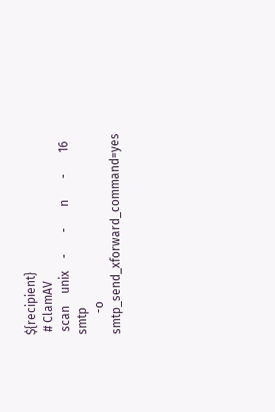${recipient}
 # ClamAV
 scan    unix    -       -       n       -       16      smtp
       -o smtp_send_xforward_command=yes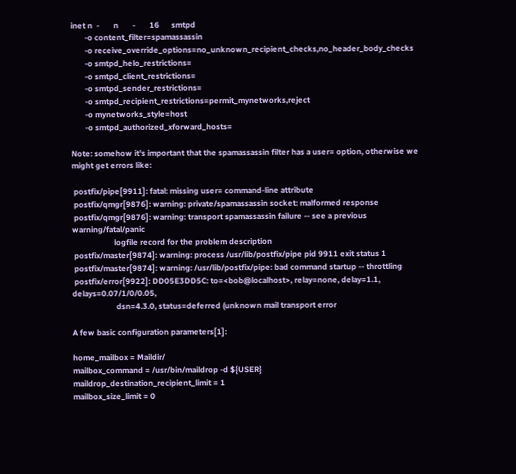inet n  -       n       -       16      smtpd
       -o content_filter=spamassassin
       -o receive_override_options=no_unknown_recipient_checks,no_header_body_checks
       -o smtpd_helo_restrictions=
       -o smtpd_client_restrictions=
       -o smtpd_sender_restrictions=
       -o smtpd_recipient_restrictions=permit_mynetworks,reject
       -o mynetworks_style=host
       -o smtpd_authorized_xforward_hosts=

Note: somehow it's important that the spamassassin filter has a user= option, otherwise we might get errors like:

 postfix/pipe[9911]: fatal: missing user= command-line attribute
 postfix/qmgr[9876]: warning: private/spamassassin socket: malformed response
 postfix/qmgr[9876]: warning: transport spamassassin failure -- see a previous warning/fatal/panic
                     logfile record for the problem description
 postfix/master[9874]: warning: process /usr/lib/postfix/pipe pid 9911 exit status 1
 postfix/master[9874]: warning: /usr/lib/postfix/pipe: bad command startup -- throttling
 postfix/error[9922]: DD05E3DD5C: to=<bob@localhost>, relay=none, delay=1.1, delays=0.07/1/0/0.05,
                      dsn=4.3.0, status=deferred (unknown mail transport error

A few basic configuration parameters[1]:

home_mailbox = Maildir/
mailbox_command = /usr/bin/maildrop -d ${USER}
maildrop_destination_recipient_limit = 1
mailbox_size_limit = 0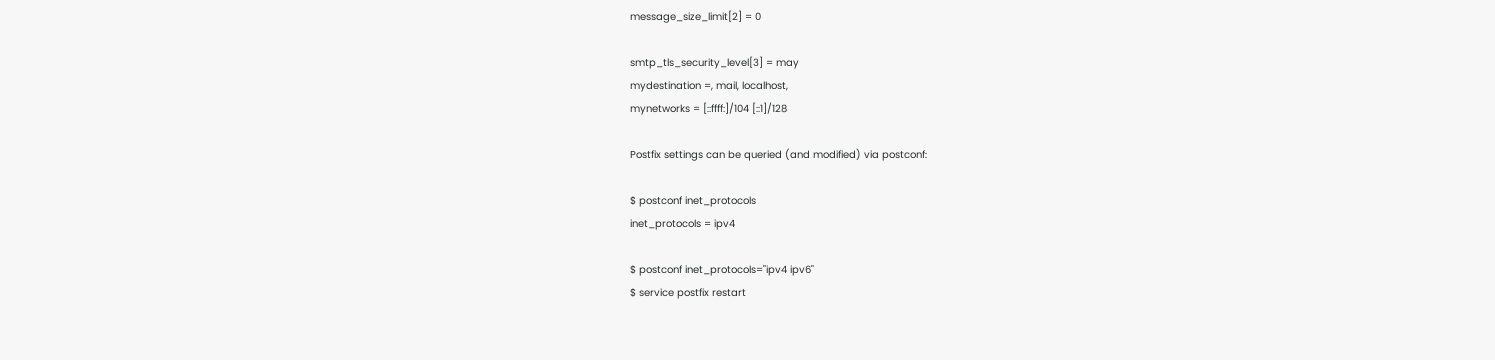message_size_limit[2] = 0

smtp_tls_security_level[3] = may
mydestination =, mail, localhost,
mynetworks = [::ffff:]/104 [::1]/128

Postfix settings can be queried (and modified) via postconf:

$ postconf inet_protocols
inet_protocols = ipv4

$ postconf inet_protocols="ipv4 ipv6"
$ service postfix restart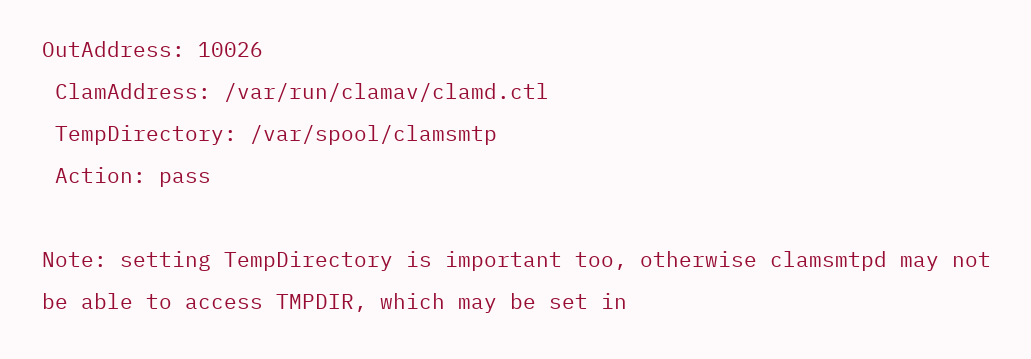OutAddress: 10026
 ClamAddress: /var/run/clamav/clamd.ctl
 TempDirectory: /var/spool/clamsmtp
 Action: pass

Note: setting TempDirectory is important too, otherwise clamsmtpd may not be able to access TMPDIR, which may be set in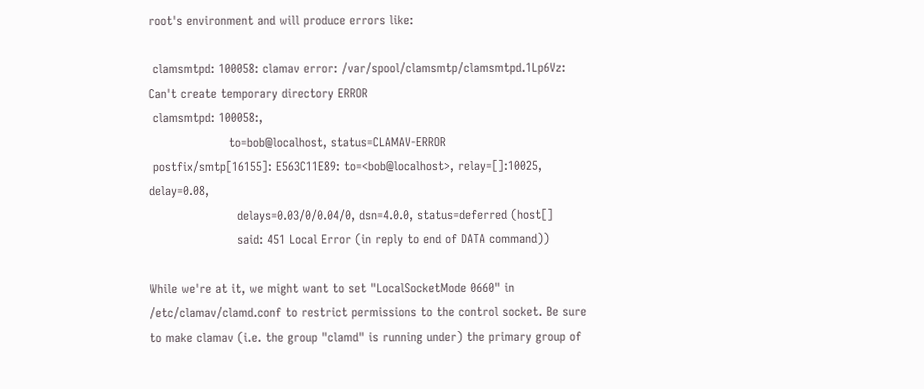root's environment and will produce errors like:

 clamsmtpd: 100058: clamav error: /var/spool/clamsmtp/clamsmtpd.1Lp6Vz: Can't create temporary directory ERROR
 clamsmtpd: 100058:,
                    to=bob@localhost, status=CLAMAV-ERROR
 postfix/smtp[16155]: E563C11E89: to=<bob@localhost>, relay=[]:10025, delay=0.08,
                      delays=0.03/0/0.04/0, dsn=4.0.0, status=deferred (host[]
                      said: 451 Local Error (in reply to end of DATA command))

While we're at it, we might want to set "LocalSocketMode 0660" in /etc/clamav/clamd.conf to restrict permissions to the control socket. Be sure to make clamav (i.e. the group "clamd" is running under) the primary group of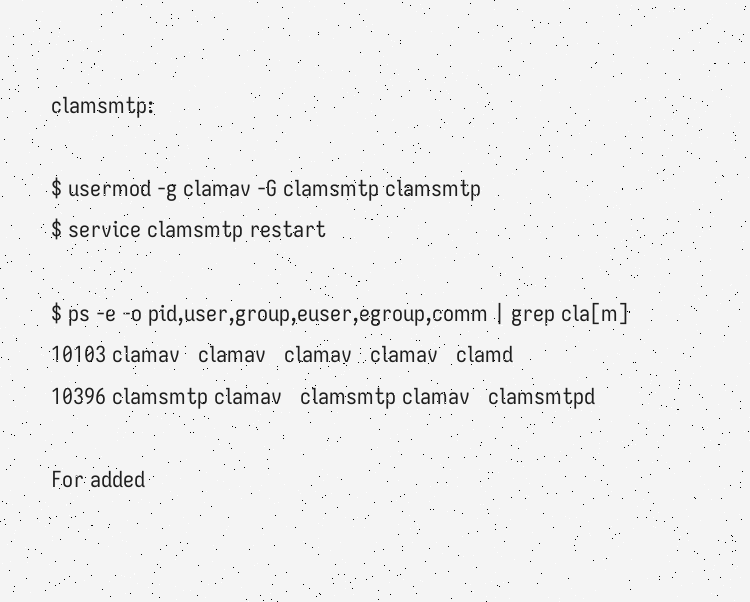clamsmtp:

$ usermod -g clamav -G clamsmtp clamsmtp
$ service clamsmtp restart

$ ps -e -o pid,user,group,euser,egroup,comm | grep cla[m]
10103 clamav   clamav   clamav   clamav   clamd
10396 clamsmtp clamav   clamsmtp clamav   clamsmtpd

For added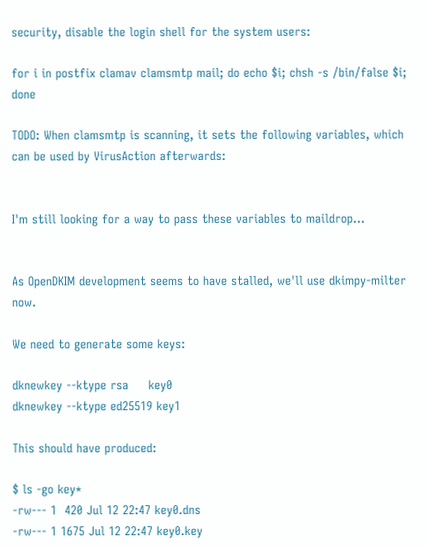security, disable the login shell for the system users:

for i in postfix clamav clamsmtp mail; do echo $i; chsh -s /bin/false $i; done

TODO: When clamsmtp is scanning, it sets the following variables, which can be used by VirusAction afterwards:


I'm still looking for a way to pass these variables to maildrop...


As OpenDKIM development seems to have stalled, we'll use dkimpy-milter now.

We need to generate some keys:

dknewkey --ktype rsa     key0
dknewkey --ktype ed25519 key1

This should have produced:

$ ls -go key*
-rw--- 1  420 Jul 12 22:47 key0.dns
-rw--- 1 1675 Jul 12 22:47 key0.key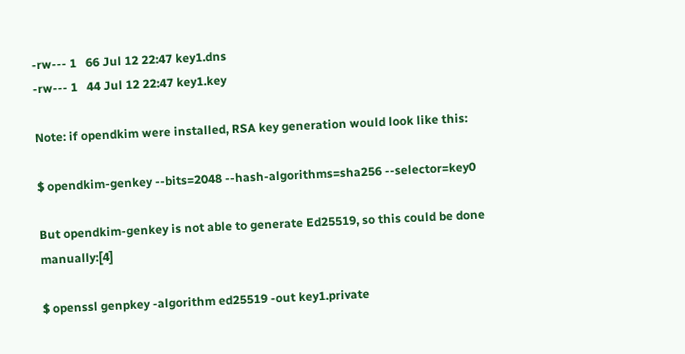-rw--- 1   66 Jul 12 22:47 key1.dns
-rw--- 1   44 Jul 12 22:47 key1.key

Note: if opendkim were installed, RSA key generation would look like this:

$ opendkim-genkey --bits=2048 --hash-algorithms=sha256 --selector=key0

But opendkim-genkey is not able to generate Ed25519, so this could be done manually:[4]

$ openssl genpkey -algorithm ed25519 -out key1.private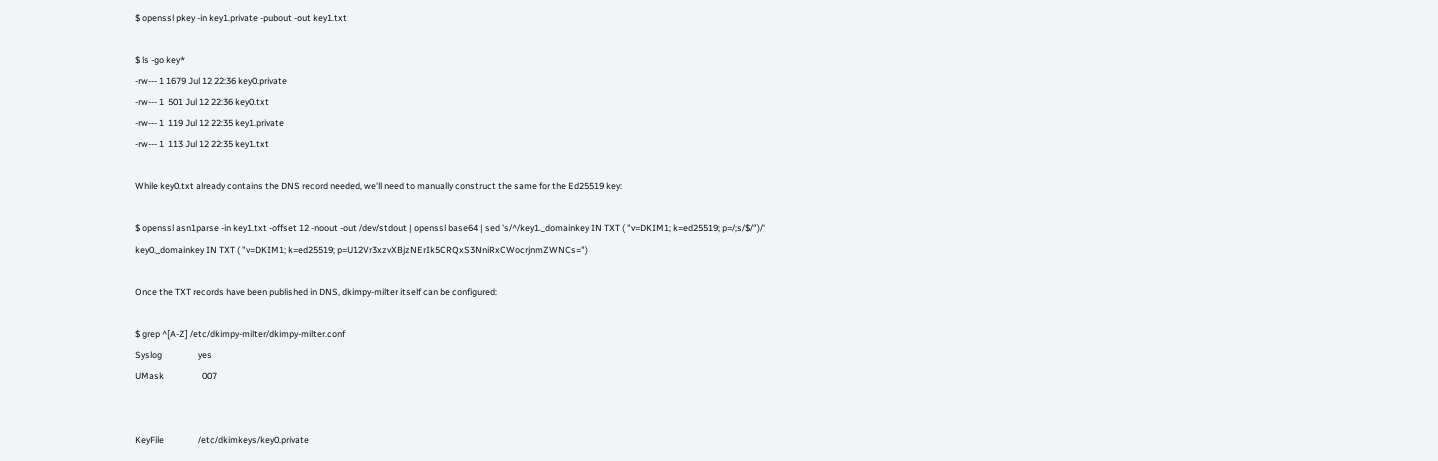$ openssl pkey -in key1.private -pubout -out key1.txt

$ ls -go key*
-rw--- 1 1679 Jul 12 22:36 key0.private
-rw--- 1  501 Jul 12 22:36 key0.txt
-rw--- 1  119 Jul 12 22:35 key1.private
-rw--- 1  113 Jul 12 22:35 key1.txt

While key0.txt already contains the DNS record needed, we'll need to manually construct the same for the Ed25519 key:

$ openssl asn1parse -in key1.txt -offset 12 -noout -out /dev/stdout | openssl base64 | sed 's/^/key1._domainkey IN TXT ( "v=DKIM1; k=ed25519; p=/;s/$/")/'
key0._domainkey IN TXT ( "v=DKIM1; k=ed25519; p=U12Vr3xzvXBjzNErIk5CRQxS3NniRxCWocrjnmZWNCs=")

Once the TXT records have been published in DNS, dkimpy-milter itself can be configured:

$ grep ^[A-Z] /etc/dkimpy-milter/dkimpy-milter.conf
Syslog                  yes
UMask                   007


KeyFile                 /etc/dkimkeys/key0.private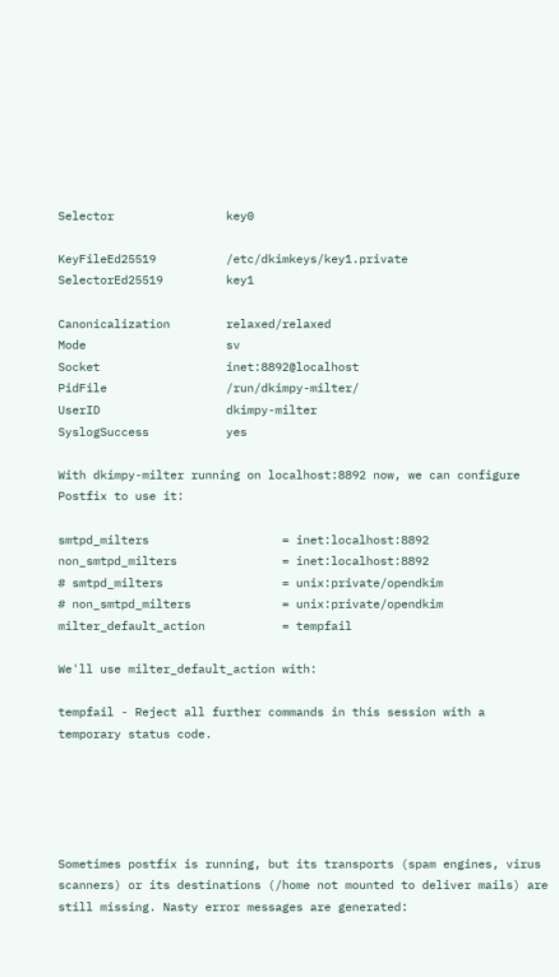Selector                key0

KeyFileEd25519          /etc/dkimkeys/key1.private
SelectorEd25519         key1

Canonicalization        relaxed/relaxed
Mode                    sv
Socket                  inet:8892@localhost
PidFile                 /run/dkimpy-milter/
UserID                  dkimpy-milter
SyslogSuccess           yes

With dkimpy-milter running on localhost:8892 now, we can configure Postfix to use it:

smtpd_milters                   = inet:localhost:8892
non_smtpd_milters               = inet:localhost:8892
# smtpd_milters                 = unix:private/opendkim
# non_smtpd_milters             = unix:private/opendkim
milter_default_action           = tempfail

We'll use milter_default_action with:

tempfail - Reject all further commands in this session with a temporary status code.





Sometimes postfix is running, but its transports (spam engines, virus scanners) or its destinations (/home not mounted to deliver mails) are still missing. Nasty error messages are generated: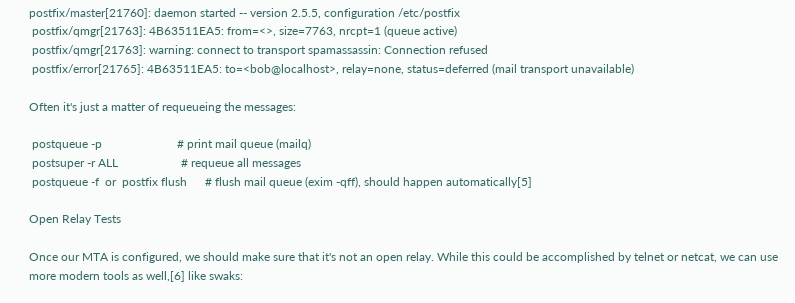postfix/master[21760]: daemon started -- version 2.5.5, configuration /etc/postfix
 postfix/qmgr[21763]: 4B63511EA5: from=<>, size=7763, nrcpt=1 (queue active)
 postfix/qmgr[21763]: warning: connect to transport spamassassin: Connection refused
 postfix/error[21765]: 4B63511EA5: to=<bob@localhost>, relay=none, status=deferred (mail transport unavailable)

Often it's just a matter of requeueing the messages:

 postqueue -p                         # print mail queue (mailq)
 postsuper -r ALL                     # requeue all messages
 postqueue -f  or  postfix flush      # flush mail queue (exim -qff), should happen automatically[5]

Open Relay Tests

Once our MTA is configured, we should make sure that it's not an open relay. While this could be accomplished by telnet or netcat, we can use more modern tools as well,[6] like swaks: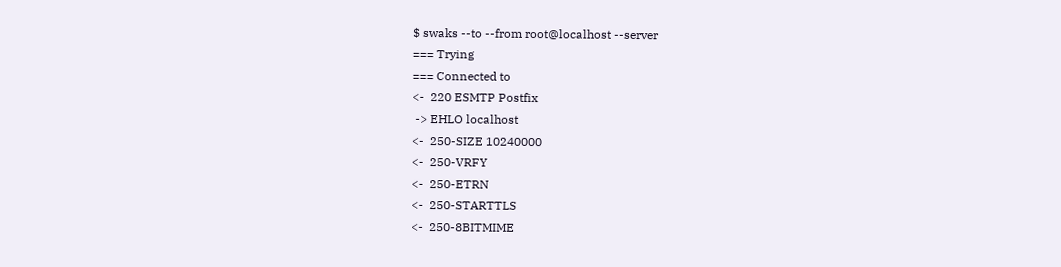$ swaks --to --from root@localhost --server
=== Trying
=== Connected to
<-  220 ESMTP Postfix
 -> EHLO localhost
<-  250-SIZE 10240000
<-  250-VRFY
<-  250-ETRN
<-  250-STARTTLS
<-  250-8BITMIME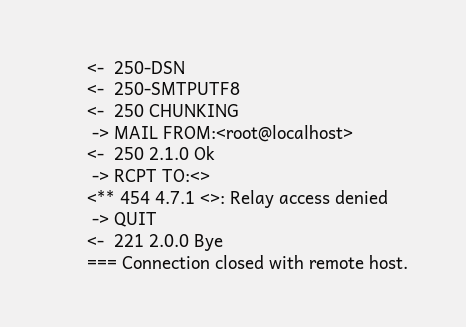<-  250-DSN
<-  250-SMTPUTF8
<-  250 CHUNKING
 -> MAIL FROM:<root@localhost>
<-  250 2.1.0 Ok
 -> RCPT TO:<>
<** 454 4.7.1 <>: Relay access denied
 -> QUIT
<-  221 2.0.0 Bye
=== Connection closed with remote host.